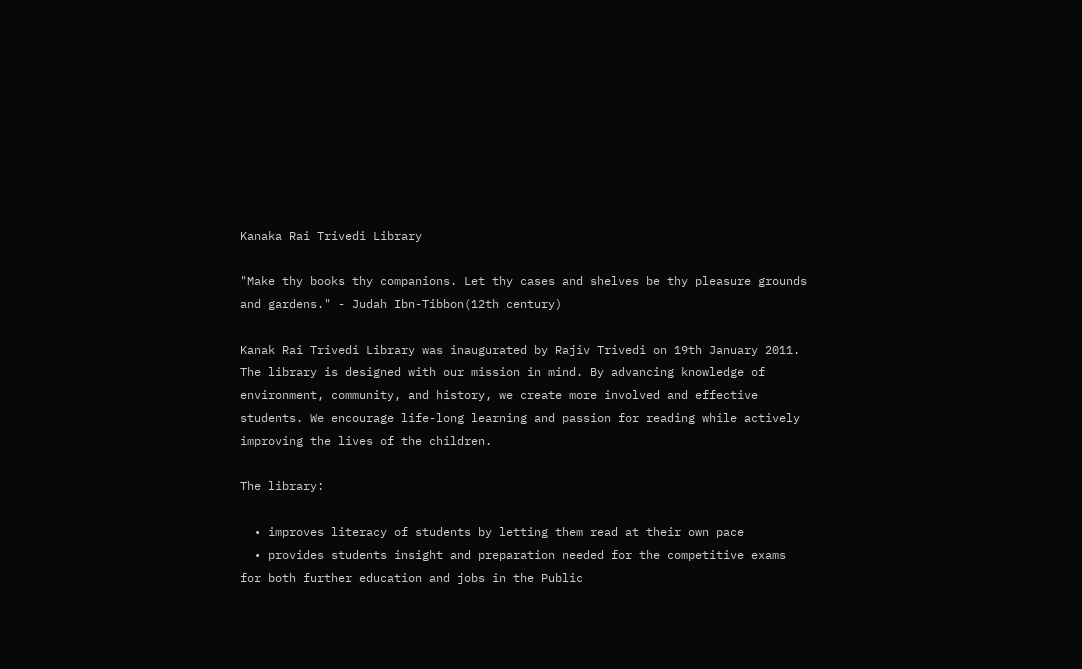Kanaka Rai Trivedi Library

"Make thy books thy companions. Let thy cases and shelves be thy pleasure grounds and gardens." - Judah Ibn-Tibbon(12th century)

Kanak Rai Trivedi Library was inaugurated by Rajiv Trivedi on 19th January 2011. The library is designed with our mission in mind. By advancing knowledge of environment, community, and history, we create more involved and effective students. We encourage life-long learning and passion for reading while actively improving the lives of the children.

The library:

  • improves literacy of students by letting them read at their own pace
  • provides students insight and preparation needed for the competitive exams for both further education and jobs in the Public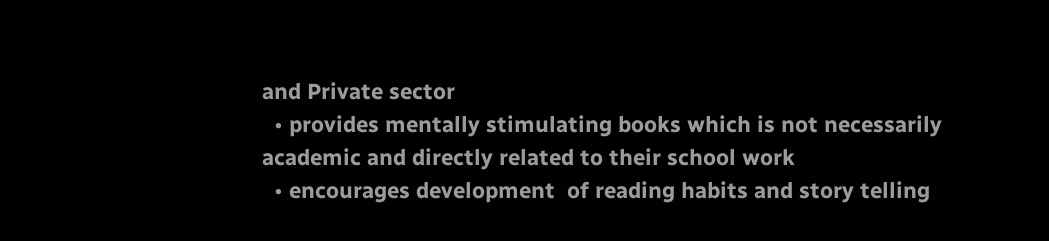and Private sector
  • provides mentally stimulating books which is not necessarily academic and directly related to their school work
  • encourages development  of reading habits and story telling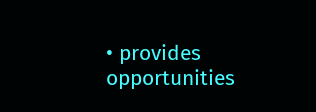• provides opportunities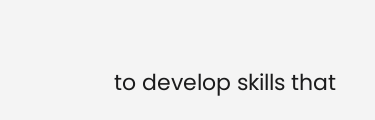to develop skills that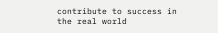contribute to success in the real world